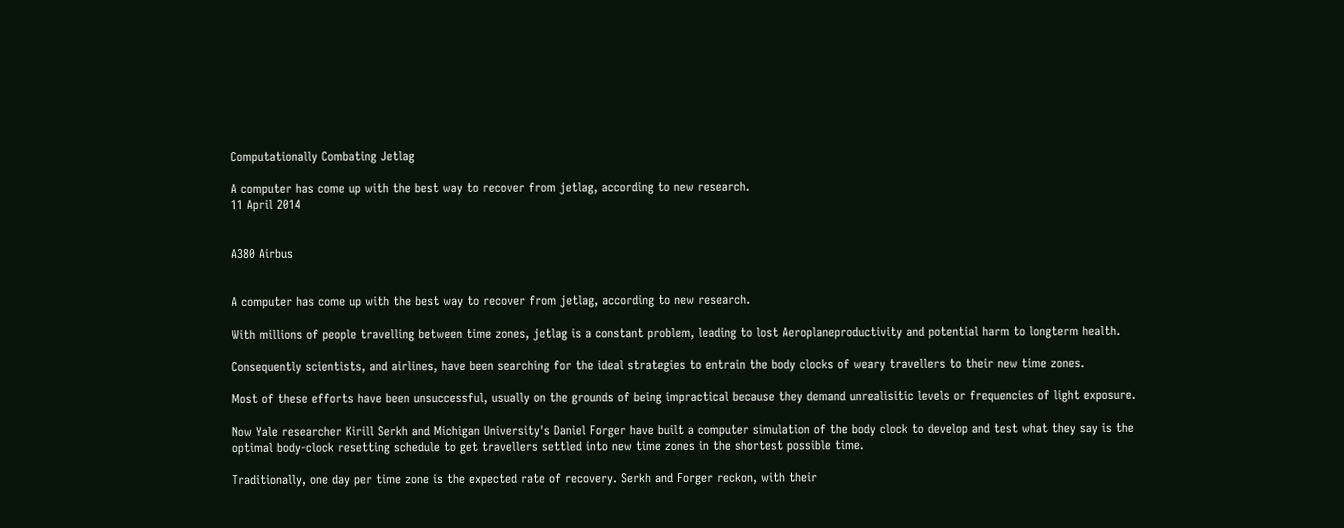Computationally Combating Jetlag

A computer has come up with the best way to recover from jetlag, according to new research.
11 April 2014


A380 Airbus


A computer has come up with the best way to recover from jetlag, according to new research.

With millions of people travelling between time zones, jetlag is a constant problem, leading to lost Aeroplaneproductivity and potential harm to longterm health.

Consequently scientists, and airlines, have been searching for the ideal strategies to entrain the body clocks of weary travellers to their new time zones.

Most of these efforts have been unsuccessful, usually on the grounds of being impractical because they demand unrealisitic levels or frequencies of light exposure.

Now Yale researcher Kirill Serkh and Michigan University's Daniel Forger have built a computer simulation of the body clock to develop and test what they say is the optimal body-clock resetting schedule to get travellers settled into new time zones in the shortest possible time.

Traditionally, one day per time zone is the expected rate of recovery. Serkh and Forger reckon, with their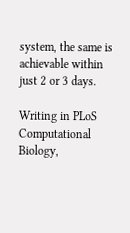system, the same is achievable within just 2 or 3 days.

Writing in PLoS Computational Biology,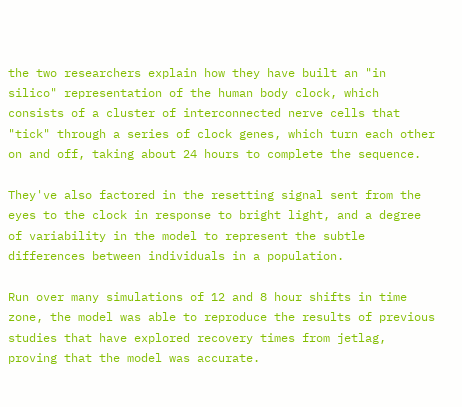the two researchers explain how they have built an "in silico" representation of the human body clock, which consists of a cluster of interconnected nerve cells that "tick" through a series of clock genes, which turn each other on and off, taking about 24 hours to complete the sequence.

They've also factored in the resetting signal sent from the eyes to the clock in response to bright light, and a degree of variability in the model to represent the subtle differences between individuals in a population.

Run over many simulations of 12 and 8 hour shifts in time zone, the model was able to reproduce the results of previous studies that have explored recovery times from jetlag, proving that the model was accurate.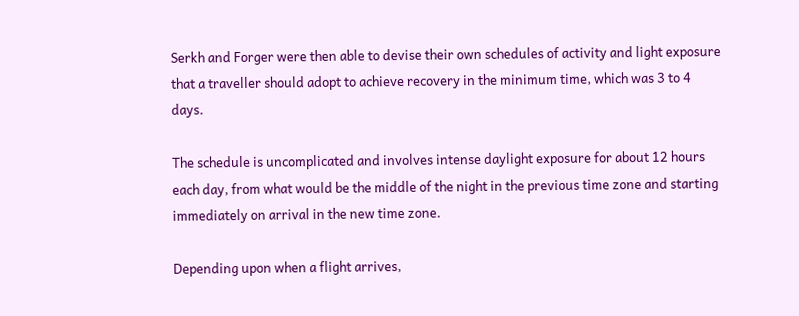Serkh and Forger were then able to devise their own schedules of activity and light exposure that a traveller should adopt to achieve recovery in the minimum time, which was 3 to 4 days.

The schedule is uncomplicated and involves intense daylight exposure for about 12 hours each day, from what would be the middle of the night in the previous time zone and starting immediately on arrival in the new time zone.

Depending upon when a flight arrives,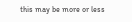this may be more or less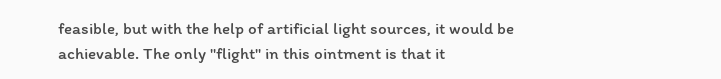feasible, but with the help of artificial light sources, it would be achievable. The only "flight" in this ointment is that it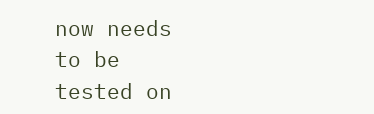now needs to be tested on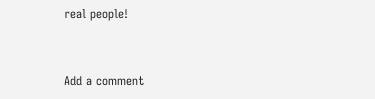real people!


Add a comment